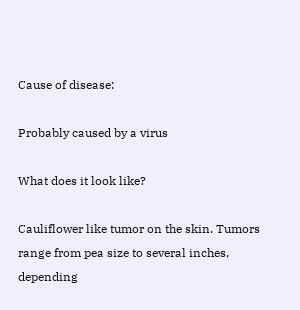Cause of disease:

Probably caused by a virus

What does it look like?

Cauliflower like tumor on the skin. Tumors range from pea size to several inches, depending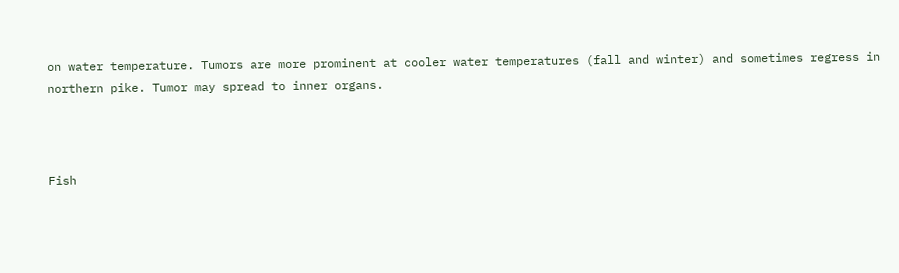on water temperature. Tumors are more prominent at cooler water temperatures (fall and winter) and sometimes regress in northern pike. Tumor may spread to inner organs.



Fish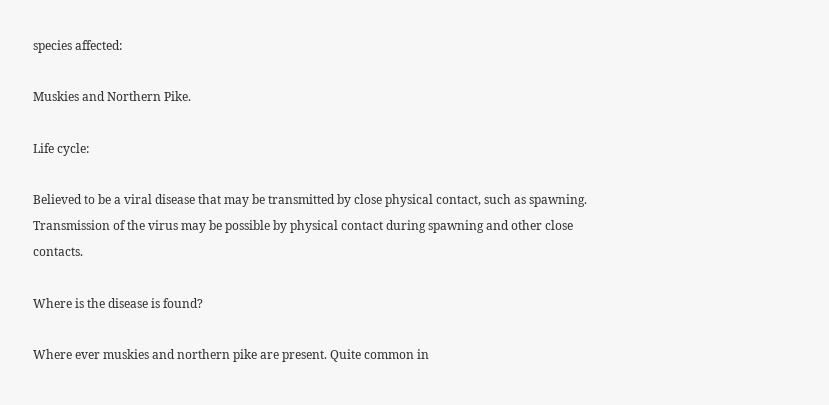species affected:

Muskies and Northern Pike.

Life cycle:

Believed to be a viral disease that may be transmitted by close physical contact, such as spawning. Transmission of the virus may be possible by physical contact during spawning and other close contacts.

Where is the disease is found?

Where ever muskies and northern pike are present. Quite common in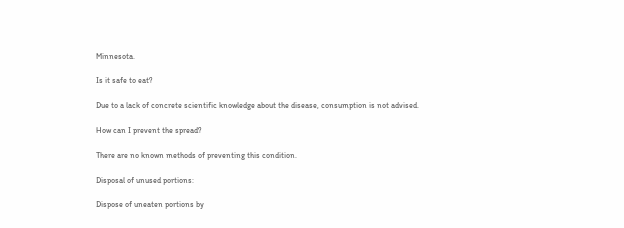Minnesota.

Is it safe to eat?

Due to a lack of concrete scientific knowledge about the disease, consumption is not advised.

How can I prevent the spread?

There are no known methods of preventing this condition.

Disposal of unused portions:

Dispose of uneaten portions by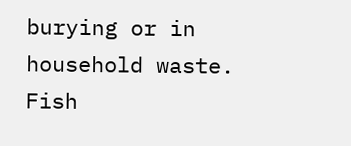burying or in household waste. Fish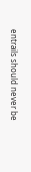entrails should never be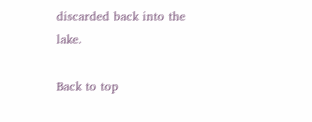discarded back into the lake.

Back to top